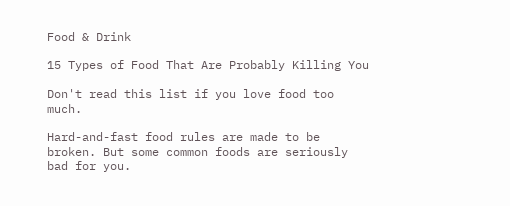Food & Drink

15 Types of Food That Are Probably Killing You

Don't read this list if you love food too much.

Hard-and-fast food rules are made to be broken. But some common foods are seriously bad for you.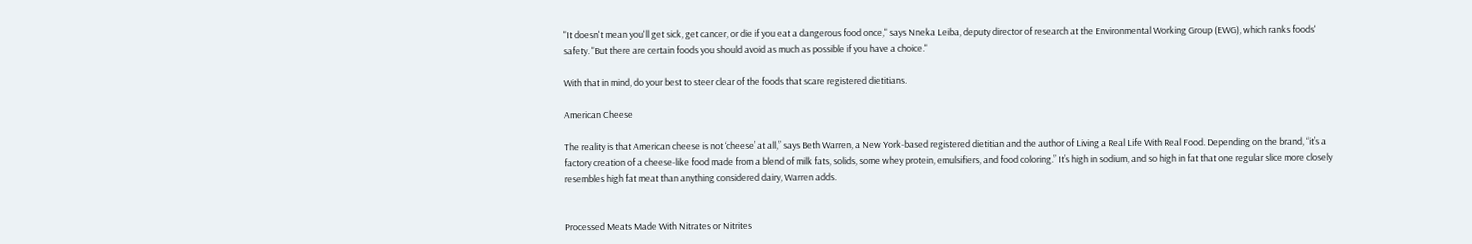"It doesn't mean you'll get sick, get cancer, or die if you eat a dangerous food once," says Nneka Leiba, deputy director of research at the Environmental Working Group (EWG), which ranks foods' safety. "But there are certain foods you should avoid as much as possible if you have a choice."

With that in mind, do your best to steer clear of the foods that scare registered dietitians.

American Cheese

The reality is that American cheese is not ‘cheese’ at all,” says Beth Warren, a New York-based registered dietitian and the author of Living a Real Life With Real Food. Depending on the brand, “it’s a factory creation of a cheese-like food made from a blend of milk fats, solids, some whey protein, emulsifiers, and food coloring.” It’s high in sodium, and so high in fat that one regular slice more closely resembles high fat meat than anything considered dairy, Warren adds.


Processed Meats Made With Nitrates or Nitrites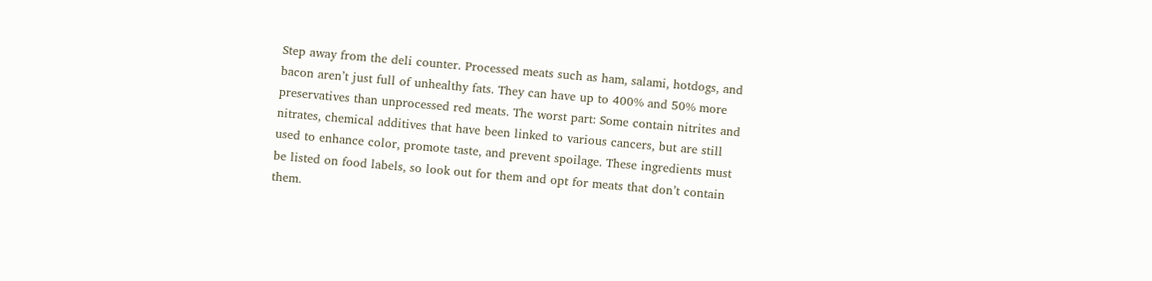Step away from the deli counter. Processed meats such as ham, salami, hotdogs, and bacon aren’t just full of unhealthy fats. They can have up to 400% and 50% more preservatives than unprocessed red meats. The worst part: Some contain nitrites and nitrates, chemical additives that have been linked to various cancers, but are still used to enhance color, promote taste, and prevent spoilage. These ingredients must be listed on food labels, so look out for them and opt for meats that don’t contain them.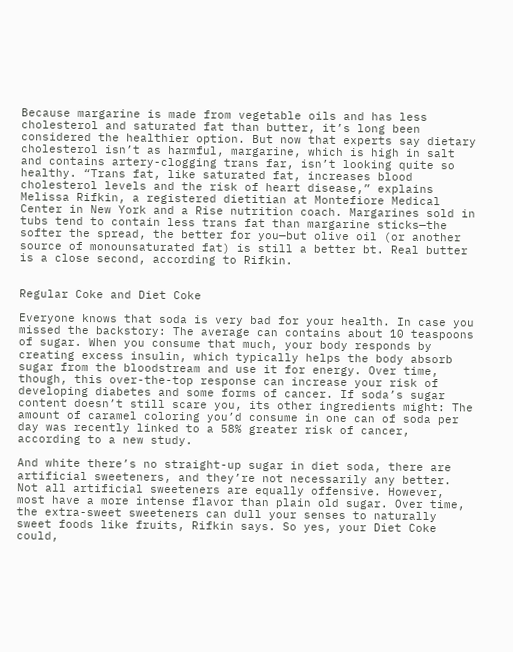Because margarine is made from vegetable oils and has less cholesterol and saturated fat than butter, it’s long been considered the healthier option. But now that experts say dietary cholesterol isn’t as harmful, margarine, which is high in salt and contains artery-clogging trans far, isn’t looking quite so healthy. “Trans fat, like saturated fat, increases blood cholesterol levels and the risk of heart disease,” explains Melissa Rifkin, a registered dietitian at Montefiore Medical Center in New York and a Rise nutrition coach. Margarines sold in tubs tend to contain less trans fat than margarine sticks—the softer the spread, the better for you—but olive oil (or another source of monounsaturated fat) is still a better bt. Real butter is a close second, according to Rifkin.


Regular Coke and Diet Coke

Everyone knows that soda is very bad for your health. In case you missed the backstory: The average can contains about 10 teaspoons of sugar. When you consume that much, your body responds by creating excess insulin, which typically helps the body absorb sugar from the bloodstream and use it for energy. Over time, though, this over-the-top response can increase your risk of developing diabetes and some forms of cancer. If soda’s sugar content doesn’t still scare you, its other ingredients might: The amount of caramel coloring you’d consume in one can of soda per day was recently linked to a 58% greater risk of cancer, according to a new study.

And white there’s no straight-up sugar in diet soda, there are artificial sweeteners, and they’re not necessarily any better. Not all artificial sweeteners are equally offensive. However, most have a more intense flavor than plain old sugar. Over time, the extra-sweet sweeteners can dull your senses to naturally sweet foods like fruits, Rifkin says. So yes, your Diet Coke could,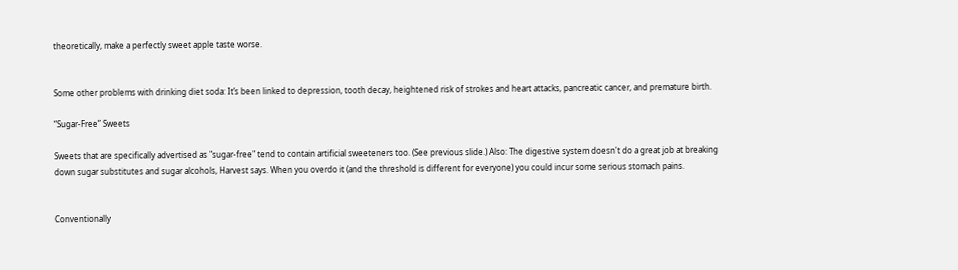theoretically, make a perfectly sweet apple taste worse.


Some other problems with drinking diet soda: It’s been linked to depression, tooth decay, heightened risk of strokes and heart attacks, pancreatic cancer, and premature birth.

“Sugar-Free” Sweets

Sweets that are specifically advertised as "sugar-free" tend to contain artificial sweeteners too. (See previous slide.) Also: The digestive system doesn't do a great job at breaking down sugar substitutes and sugar alcohols, Harvest says. When you overdo it (and the threshold is different for everyone) you could incur some serious stomach pains.


Conventionally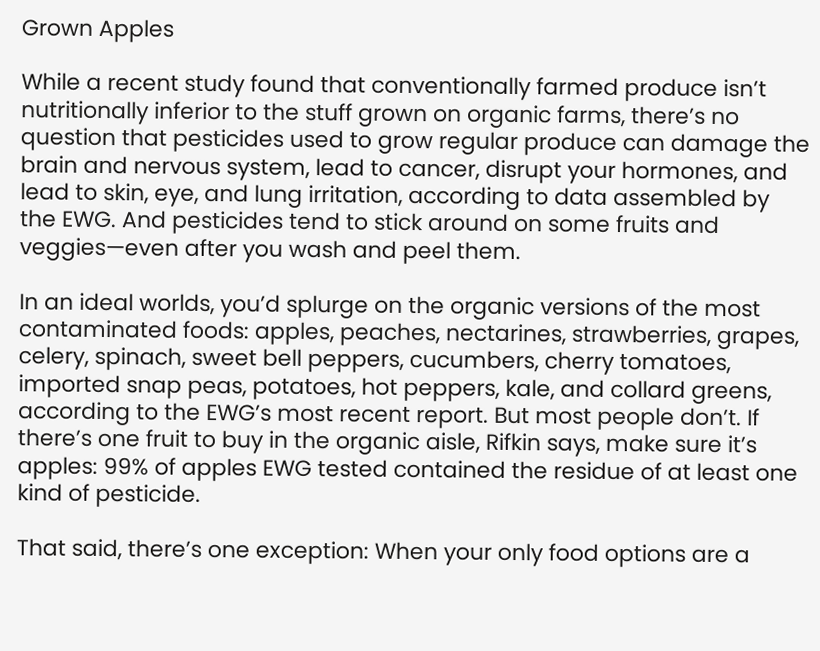Grown Apples

While a recent study found that conventionally farmed produce isn’t nutritionally inferior to the stuff grown on organic farms, there’s no question that pesticides used to grow regular produce can damage the brain and nervous system, lead to cancer, disrupt your hormones, and lead to skin, eye, and lung irritation, according to data assembled by the EWG. And pesticides tend to stick around on some fruits and veggies—even after you wash and peel them.

In an ideal worlds, you’d splurge on the organic versions of the most contaminated foods: apples, peaches, nectarines, strawberries, grapes, celery, spinach, sweet bell peppers, cucumbers, cherry tomatoes, imported snap peas, potatoes, hot peppers, kale, and collard greens, according to the EWG’s most recent report. But most people don’t. If there’s one fruit to buy in the organic aisle, Rifkin says, make sure it’s apples: 99% of apples EWG tested contained the residue of at least one kind of pesticide.

That said, there’s one exception: When your only food options are a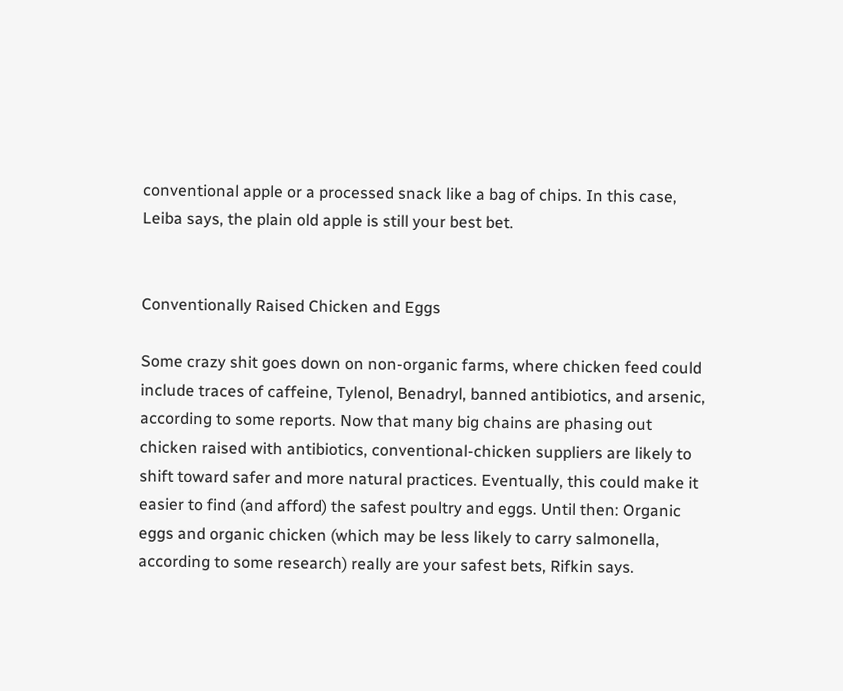conventional apple or a processed snack like a bag of chips. In this case, Leiba says, the plain old apple is still your best bet.


Conventionally Raised Chicken and Eggs

Some crazy shit goes down on non-organic farms, where chicken feed could include traces of caffeine, Tylenol, Benadryl, banned antibiotics, and arsenic, according to some reports. Now that many big chains are phasing out chicken raised with antibiotics, conventional-chicken suppliers are likely to shift toward safer and more natural practices. Eventually, this could make it easier to find (and afford) the safest poultry and eggs. Until then: Organic eggs and organic chicken (which may be less likely to carry salmonella, according to some research) really are your safest bets, Rifkin says.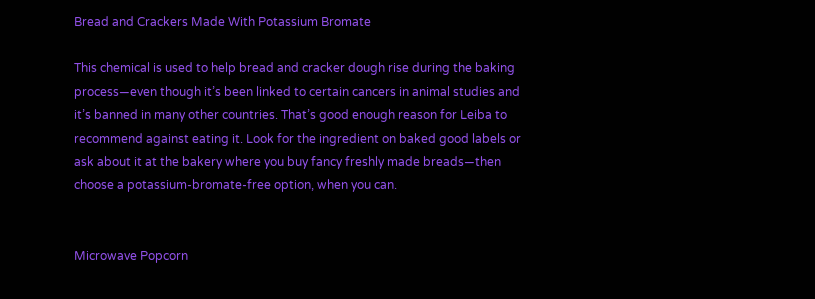Bread and Crackers Made With Potassium Bromate

This chemical is used to help bread and cracker dough rise during the baking process—even though it’s been linked to certain cancers in animal studies and it’s banned in many other countries. That’s good enough reason for Leiba to recommend against eating it. Look for the ingredient on baked good labels or ask about it at the bakery where you buy fancy freshly made breads—then choose a potassium-bromate-free option, when you can.


Microwave Popcorn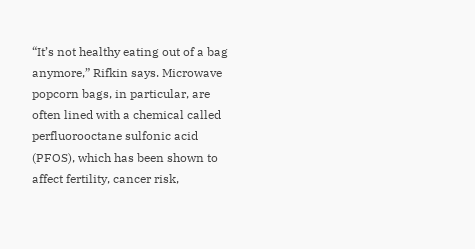“It’s not healthy eating out of a bag anymore,” Rifkin says. Microwave popcorn bags, in particular, are often lined with a chemical called perfluorooctane sulfonic acid (PFOS), which has been shown to affect fertility, cancer risk,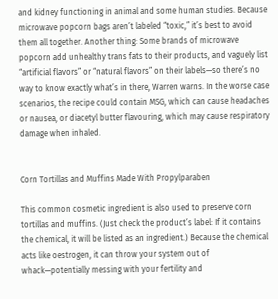and kidney functioning in animal and some human studies. Because microwave popcorn bags aren’t labeled “toxic,” it’s best to avoid them all together. Another thing: Some brands of microwave popcorn add unhealthy trans fats to their products, and vaguely list “artificial flavors” or “natural flavors” on their labels—so there’s no way to know exactly what’s in there, Warren warns. In the worse case scenarios, the recipe could contain MSG, which can cause headaches or nausea, or diacetyl butter flavouring, which may cause respiratory damage when inhaled.


Corn Tortillas and Muffins Made With Propylparaben

This common cosmetic ingredient is also used to preserve corn tortillas and muffins. (Just check the product’s label: If it contains the chemical, it will be listed as an ingredient.) Because the chemical acts like oestrogen, it can throw your system out of whack—potentially messing with your fertility and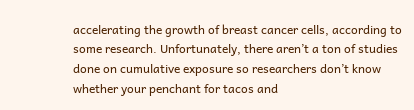accelerating the growth of breast cancer cells, according to some research. Unfortunately, there aren’t a ton of studies done on cumulative exposure so researchers don’t know whether your penchant for tacos and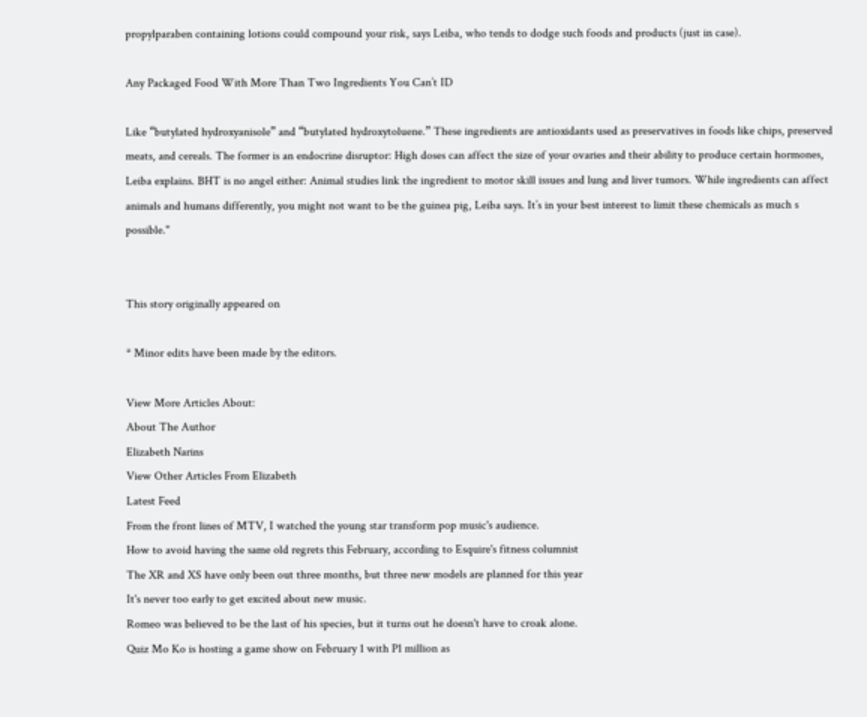propylparaben containing lotions could compound your risk, says Leiba, who tends to dodge such foods and products (just in case).

Any Packaged Food With More Than Two Ingredients You Can’t ID

Like “butylated hydroxyanisole” and “butylated hydroxytoluene.” These ingredients are antioxidants used as preservatives in foods like chips, preserved meats, and cereals. The former is an endocrine disruptor: High doses can affect the size of your ovaries and their ability to produce certain hormones, Leiba explains. BHT is no angel either: Animal studies link the ingredient to motor skill issues and lung and liver tumors. While ingredients can affect animals and humans differently, you might not want to be the guinea pig, Leiba says. It’s in your best interest to limit these chemicals as much s possible."


This story originally appeared on

* Minor edits have been made by the editors.

View More Articles About:
About The Author
Elizabeth Narins
View Other Articles From Elizabeth
Latest Feed
From the front lines of MTV, I watched the young star transform pop music's audience.
How to avoid having the same old regrets this February, according to Esquire's fitness columnist
The XR and XS have only been out three months, but three new models are planned for this year
It's never too early to get excited about new music.
Romeo was believed to be the last of his species, but it turns out he doesn't have to croak alone.
Quiz Mo Ko is hosting a game show on February 1 with P1 million as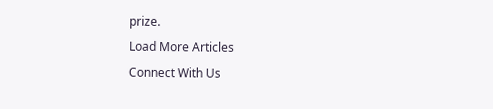prize.
Load More Articles
Connect With Us